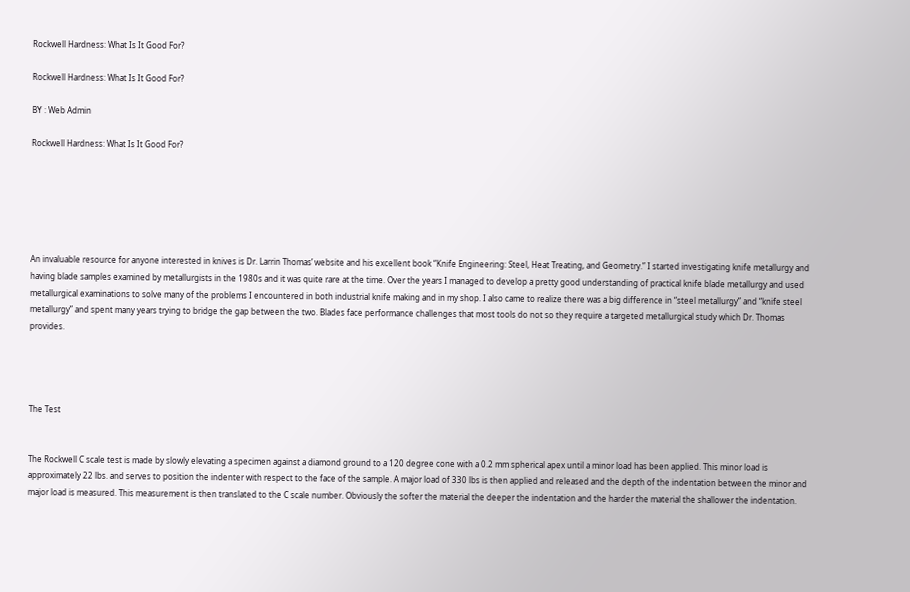Rockwell Hardness: What Is It Good For?

Rockwell Hardness: What Is It Good For?

BY : Web Admin

Rockwell Hardness: What Is It Good For?






An invaluable resource for anyone interested in knives is Dr. Larrin Thomas’ website and his excellent book “Knife Engineering: Steel, Heat Treating, and Geometry.” I started investigating knife metallurgy and having blade samples examined by metallurgists in the 1980s and it was quite rare at the time. Over the years I managed to develop a pretty good understanding of practical knife blade metallurgy and used metallurgical examinations to solve many of the problems I encountered in both industrial knife making and in my shop. I also came to realize there was a big difference in “steel metallurgy” and “knife steel metallurgy” and spent many years trying to bridge the gap between the two. Blades face performance challenges that most tools do not so they require a targeted metallurgical study which Dr. Thomas provides.




The Test


The Rockwell C scale test is made by slowly elevating a specimen against a diamond ground to a 120 degree cone with a 0.2 mm spherical apex until a minor load has been applied. This minor load is approximately 22 lbs. and serves to position the indenter with respect to the face of the sample. A major load of 330 lbs is then applied and released and the depth of the indentation between the minor and major load is measured. This measurement is then translated to the C scale number. Obviously the softer the material the deeper the indentation and the harder the material the shallower the indentation.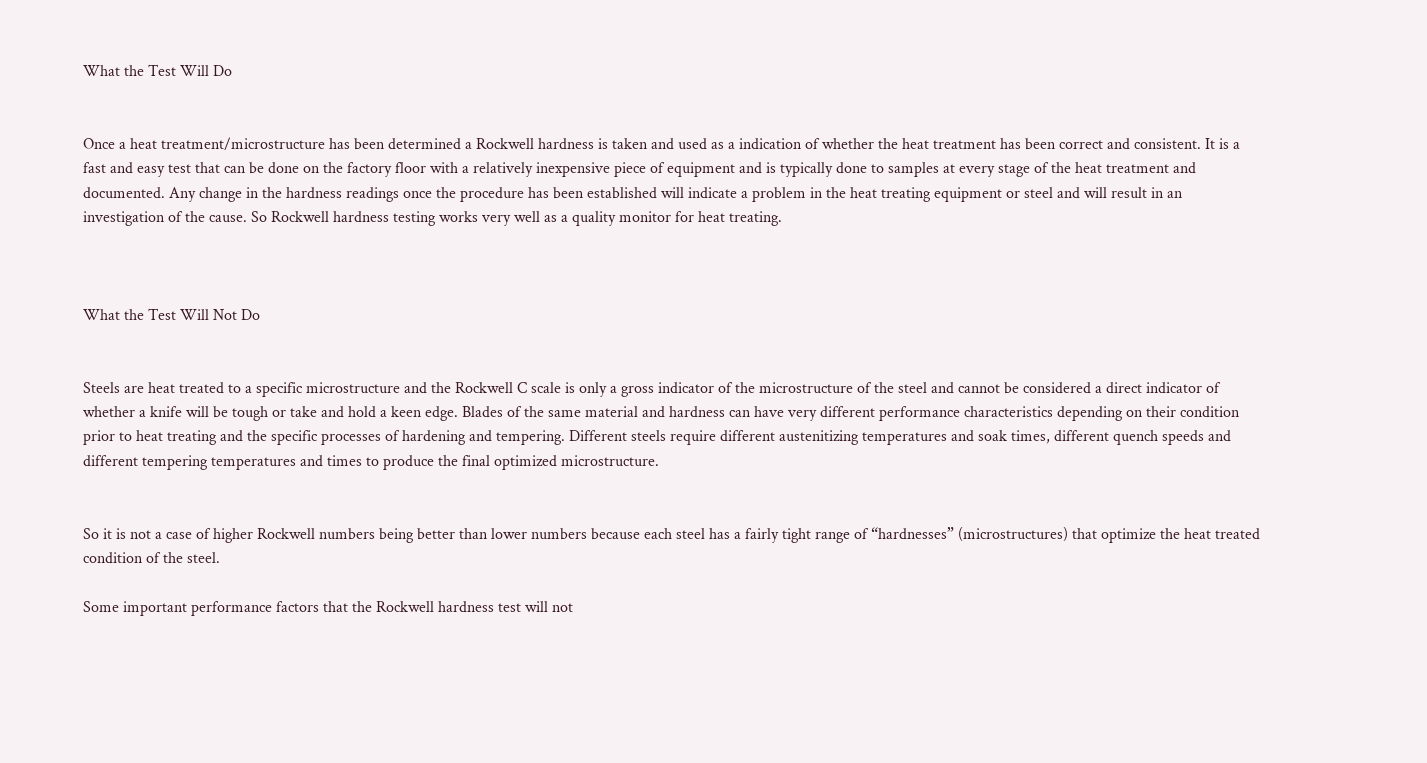What the Test Will Do


Once a heat treatment/microstructure has been determined a Rockwell hardness is taken and used as a indication of whether the heat treatment has been correct and consistent. It is a fast and easy test that can be done on the factory floor with a relatively inexpensive piece of equipment and is typically done to samples at every stage of the heat treatment and documented. Any change in the hardness readings once the procedure has been established will indicate a problem in the heat treating equipment or steel and will result in an investigation of the cause. So Rockwell hardness testing works very well as a quality monitor for heat treating.



What the Test Will Not Do


Steels are heat treated to a specific microstructure and the Rockwell C scale is only a gross indicator of the microstructure of the steel and cannot be considered a direct indicator of whether a knife will be tough or take and hold a keen edge. Blades of the same material and hardness can have very different performance characteristics depending on their condition prior to heat treating and the specific processes of hardening and tempering. Different steels require different austenitizing temperatures and soak times, different quench speeds and different tempering temperatures and times to produce the final optimized microstructure.


So it is not a case of higher Rockwell numbers being better than lower numbers because each steel has a fairly tight range of “hardnesses” (microstructures) that optimize the heat treated condition of the steel.

Some important performance factors that the Rockwell hardness test will not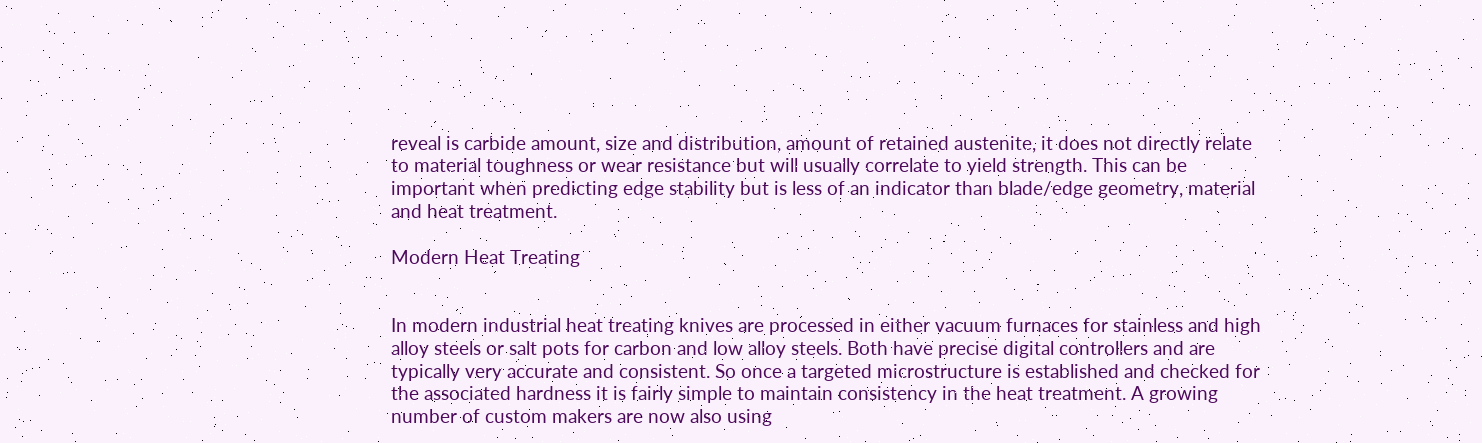reveal is carbide amount, size and distribution, amount of retained austenite, it does not directly relate to material toughness or wear resistance but will usually correlate to yield strength. This can be important when predicting edge stability but is less of an indicator than blade/edge geometry, material and heat treatment.

Modern Heat Treating


In modern industrial heat treating knives are processed in either vacuum furnaces for stainless and high alloy steels or salt pots for carbon and low alloy steels. Both have precise digital controllers and are typically very accurate and consistent. So once a targeted microstructure is established and checked for the associated hardness it is fairly simple to maintain consistency in the heat treatment. A growing number of custom makers are now also using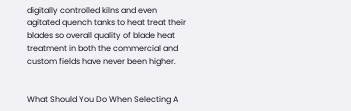digitally controlled kilns and even agitated quench tanks to heat treat their blades so overall quality of blade heat treatment in both the commercial and custom fields have never been higher.


What Should You Do When Selecting A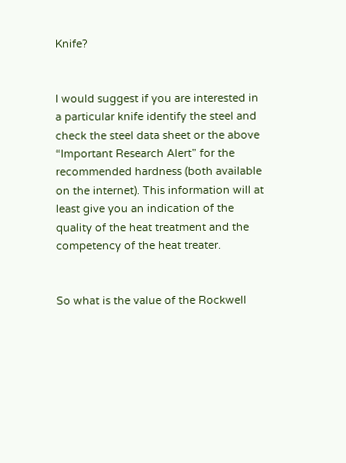Knife?


I would suggest if you are interested in a particular knife identify the steel and check the steel data sheet or the above “Important Research Alert” for the recommended hardness (both available on the internet). This information will at least give you an indication of the quality of the heat treatment and the competency of the heat treater.


So what is the value of the Rockwell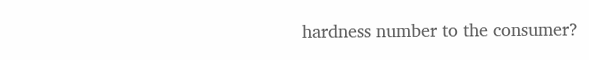hardness number to the consumer?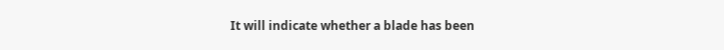It will indicate whether a blade has been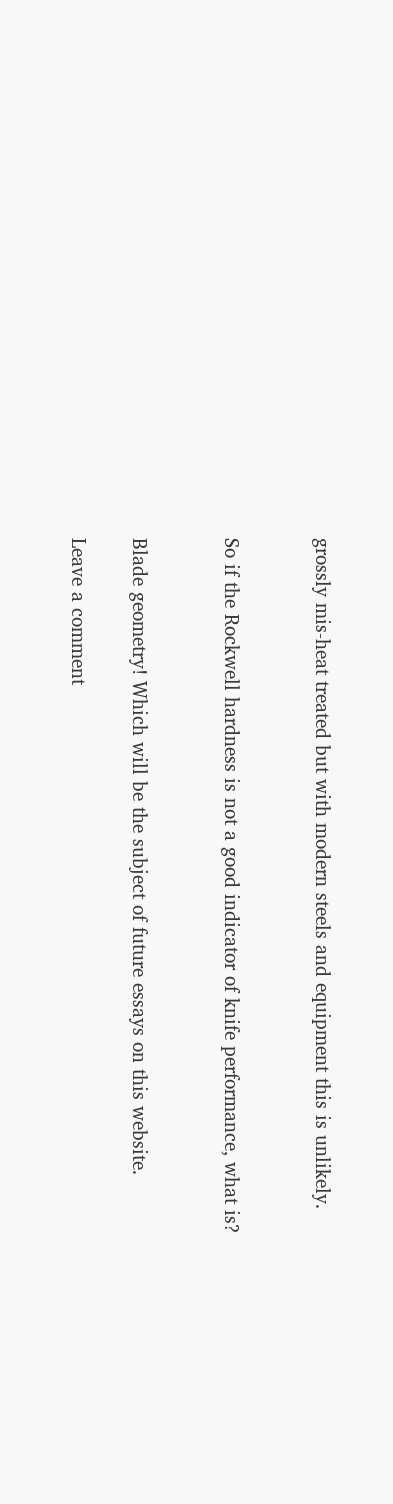grossly mis-heat treated but with modern steels and equipment this is unlikely.


So if the Rockwell hardness is not a good indicator of knife performance, what is?


Blade geometry! Which will be the subject of future essays on this website.

Leave a comment